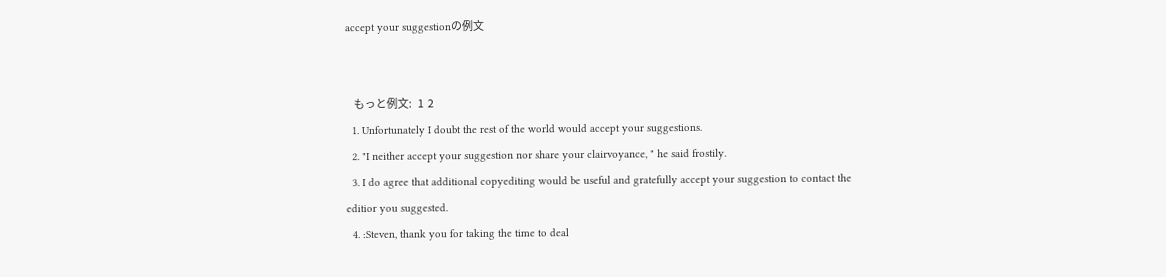accept your suggestionの例文


    もっと例文:   1  2
  1. Unfortunately I doubt the rest of the world would accept your suggestions.
  2. "I neither accept your suggestion nor share your clairvoyance, " he said frostily.
  3. I do agree that additional copyediting would be useful and gratefully accept your suggestion to contact the editior you suggested.
  4. :Steven, thank you for taking the time to deal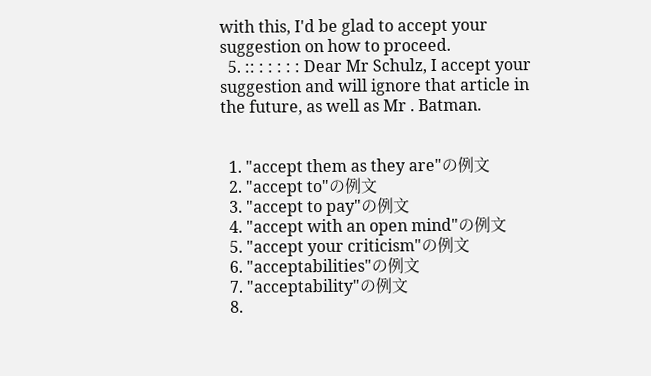with this, I'd be glad to accept your suggestion on how to proceed.
  5. :: : : : : : Dear Mr Schulz, I accept your suggestion and will ignore that article in the future, as well as Mr . Batman.


  1. "accept them as they are"の例文
  2. "accept to"の例文
  3. "accept to pay"の例文
  4. "accept with an open mind"の例文
  5. "accept your criticism"の例文
  6. "acceptabilities"の例文
  7. "acceptability"の例文
  8.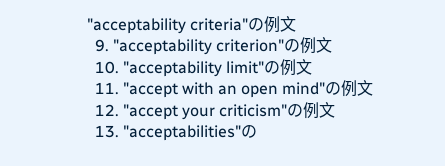"acceptability criteria"の例文
  9. "acceptability criterion"の例文
  10. "acceptability limit"の例文
  11. "accept with an open mind"の例文
  12. "accept your criticism"の例文
  13. "acceptabilities"の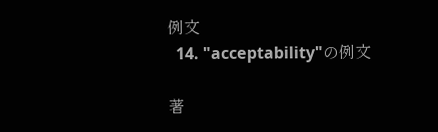例文
  14. "acceptability"の例文

著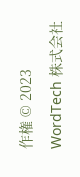作権 © 2023 WordTech 株式会社